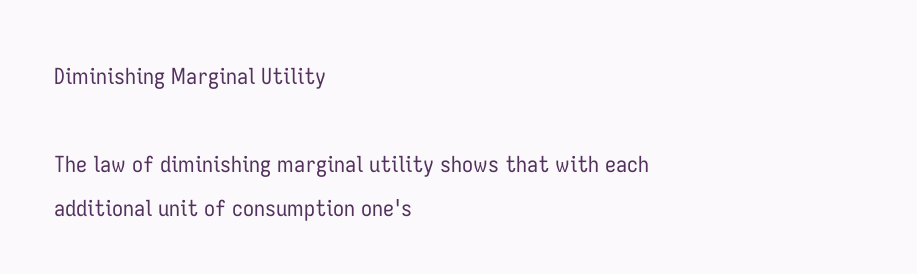Diminishing Marginal Utility

The law of diminishing marginal utility shows that with each additional unit of consumption one's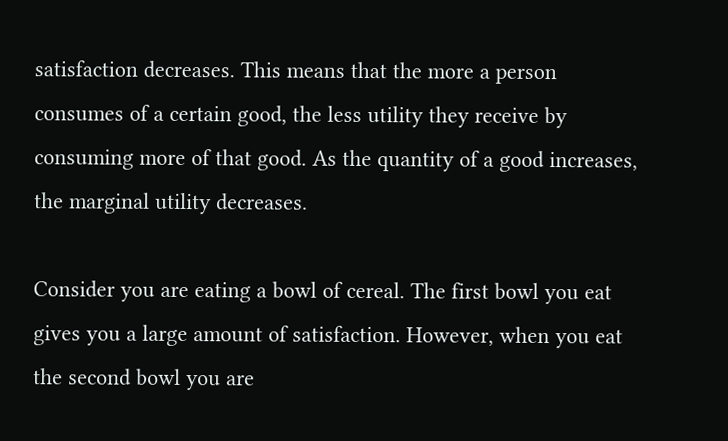satisfaction decreases. This means that the more a person consumes of a certain good, the less utility they receive by consuming more of that good. As the quantity of a good increases, the marginal utility decreases.

Consider you are eating a bowl of cereal. The first bowl you eat gives you a large amount of satisfaction. However, when you eat the second bowl you are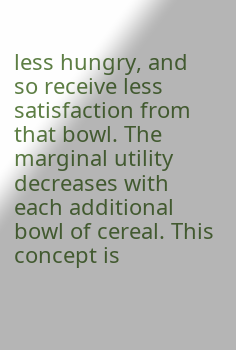less hungry, and so receive less satisfaction from that bowl. The marginal utility decreases with each additional bowl of cereal. This concept is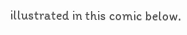illustrated in this comic below.